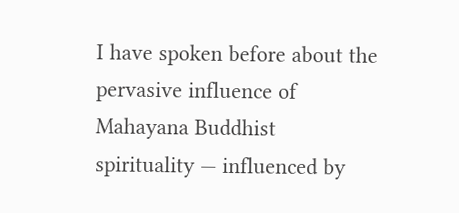I have spoken before about the pervasive influence of Mahayana Buddhist spirituality — influenced by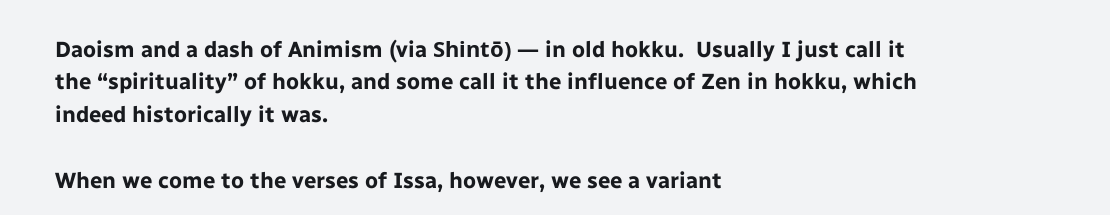Daoism and a dash of Animism (via Shintō) — in old hokku.  Usually I just call it the “spirituality” of hokku, and some call it the influence of Zen in hokku, which indeed historically it was.

When we come to the verses of Issa, however, we see a variant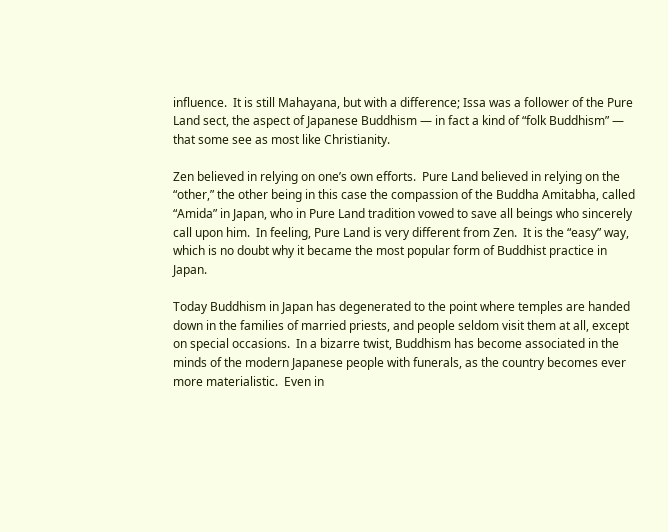influence.  It is still Mahayana, but with a difference; Issa was a follower of the Pure Land sect, the aspect of Japanese Buddhism — in fact a kind of “folk Buddhism” — that some see as most like Christianity.

Zen believed in relying on one’s own efforts.  Pure Land believed in relying on the “other,” the other being in this case the compassion of the Buddha Amitabha, called “Amida” in Japan, who in Pure Land tradition vowed to save all beings who sincerely call upon him.  In feeling, Pure Land is very different from Zen.  It is the “easy” way, which is no doubt why it became the most popular form of Buddhist practice in Japan.

Today Buddhism in Japan has degenerated to the point where temples are handed down in the families of married priests, and people seldom visit them at all, except on special occasions.  In a bizarre twist, Buddhism has become associated in the minds of the modern Japanese people with funerals, as the country becomes ever more materialistic.  Even in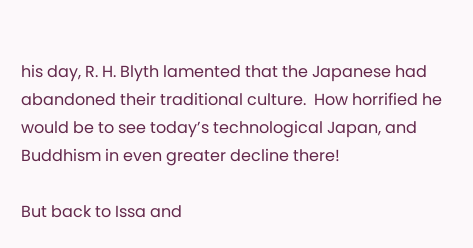his day, R. H. Blyth lamented that the Japanese had abandoned their traditional culture.  How horrified he would be to see today’s technological Japan, and Buddhism in even greater decline there!

But back to Issa and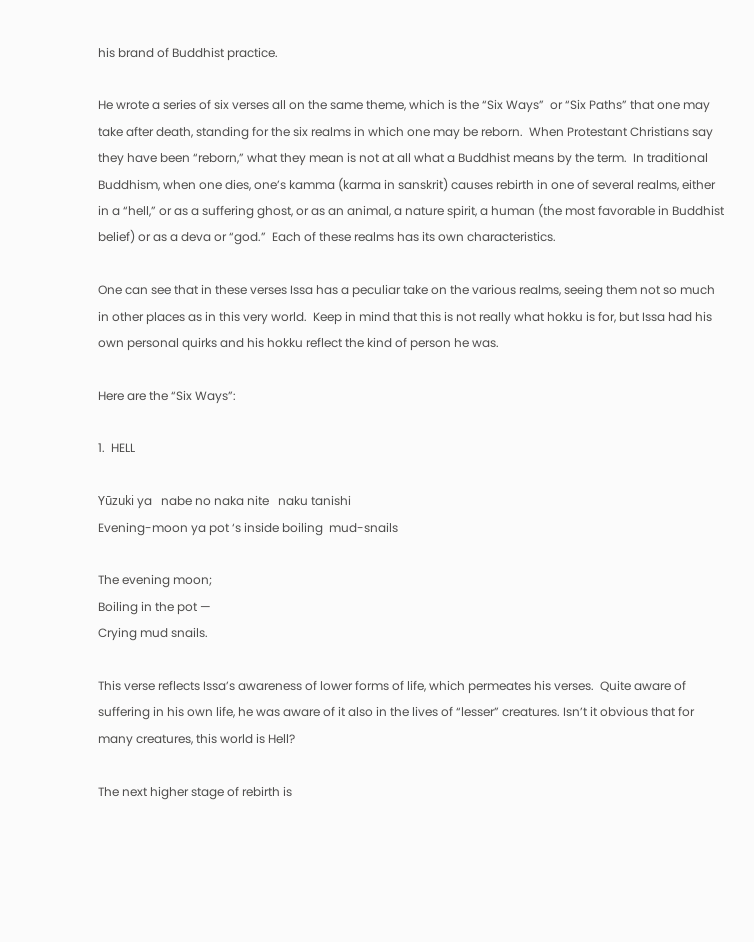his brand of Buddhist practice.

He wrote a series of six verses all on the same theme, which is the “Six Ways”  or “Six Paths” that one may take after death, standing for the six realms in which one may be reborn.  When Protestant Christians say they have been “reborn,” what they mean is not at all what a Buddhist means by the term.  In traditional Buddhism, when one dies, one’s kamma (karma in sanskrit) causes rebirth in one of several realms, either in a “hell,” or as a suffering ghost, or as an animal, a nature spirit, a human (the most favorable in Buddhist belief) or as a deva or “god.”  Each of these realms has its own characteristics.

One can see that in these verses Issa has a peculiar take on the various realms, seeing them not so much in other places as in this very world.  Keep in mind that this is not really what hokku is for, but Issa had his own personal quirks and his hokku reflect the kind of person he was.

Here are the “Six Ways”:

1.  HELL

Yūzuki ya   nabe no naka nite   naku tanishi
Evening-moon ya pot ‘s inside boiling  mud-snails

The evening moon;
Boiling in the pot —
Crying mud snails.

This verse reflects Issa’s awareness of lower forms of life, which permeates his verses.  Quite aware of suffering in his own life, he was aware of it also in the lives of “lesser” creatures. Isn’t it obvious that for many creatures, this world is Hell?

The next higher stage of rebirth is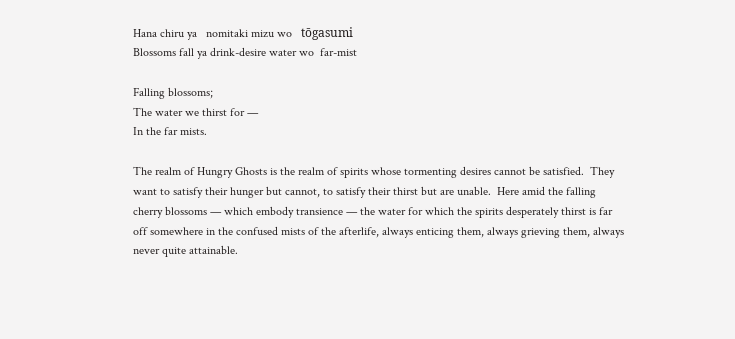Hana chiru ya   nomitaki mizu wo   tōgasumi
Blossoms fall ya drink-desire water wo  far-mist

Falling blossoms;
The water we thirst for —
In the far mists.

The realm of Hungry Ghosts is the realm of spirits whose tormenting desires cannot be satisfied.  They want to satisfy their hunger but cannot, to satisfy their thirst but are unable.  Here amid the falling cherry blossoms — which embody transience — the water for which the spirits desperately thirst is far off somewhere in the confused mists of the afterlife, always enticing them, always grieving them, always never quite attainable.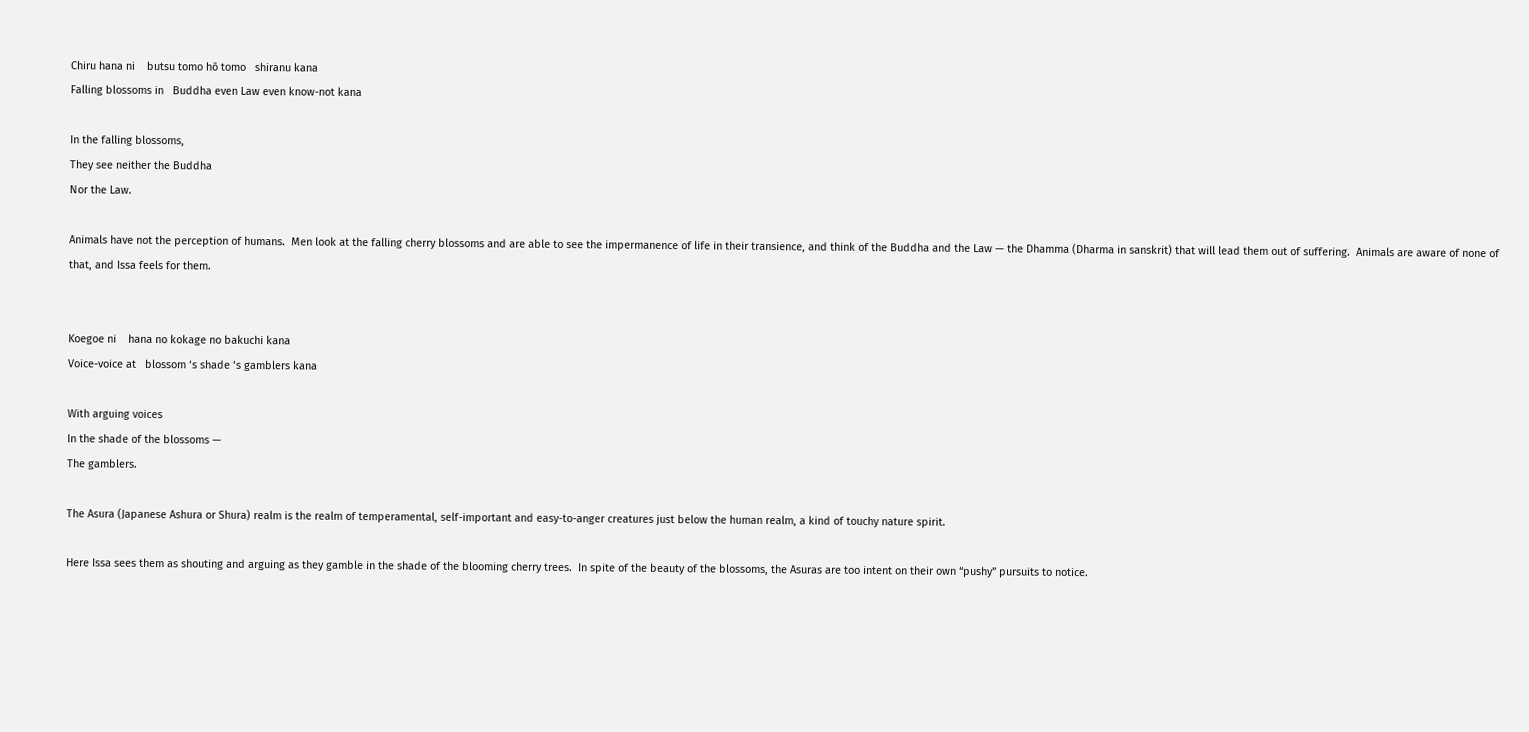Chiru hana ni    butsu tomo hō tomo   shiranu kana
Falling blossoms in   Buddha even Law even know-not kana

In the falling blossoms,
They see neither the Buddha
Nor the Law.

Animals have not the perception of humans.  Men look at the falling cherry blossoms and are able to see the impermanence of life in their transience, and think of the Buddha and the Law — the Dhamma (Dharma in sanskrit) that will lead them out of suffering.  Animals are aware of none of that, and Issa feels for them.


Koegoe ni    hana no kokage no bakuchi kana
Voice-voice at   blossom ‘s shade ‘s gamblers kana

With arguing voices
In the shade of the blossoms —
The gamblers.

The Asura (Japanese Ashura or Shura) realm is the realm of temperamental, self-important and easy-to-anger creatures just below the human realm, a kind of touchy nature spirit.

Here Issa sees them as shouting and arguing as they gamble in the shade of the blooming cherry trees.  In spite of the beauty of the blossoms, the Asuras are too intent on their own “pushy” pursuits to notice.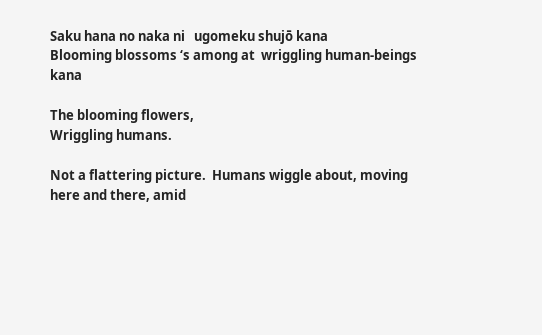Saku hana no naka ni   ugomeku shujō kana
Blooming blossoms ‘s among at  wriggling human-beings kana

The blooming flowers,
Wriggling humans.

Not a flattering picture.  Humans wiggle about, moving here and there, amid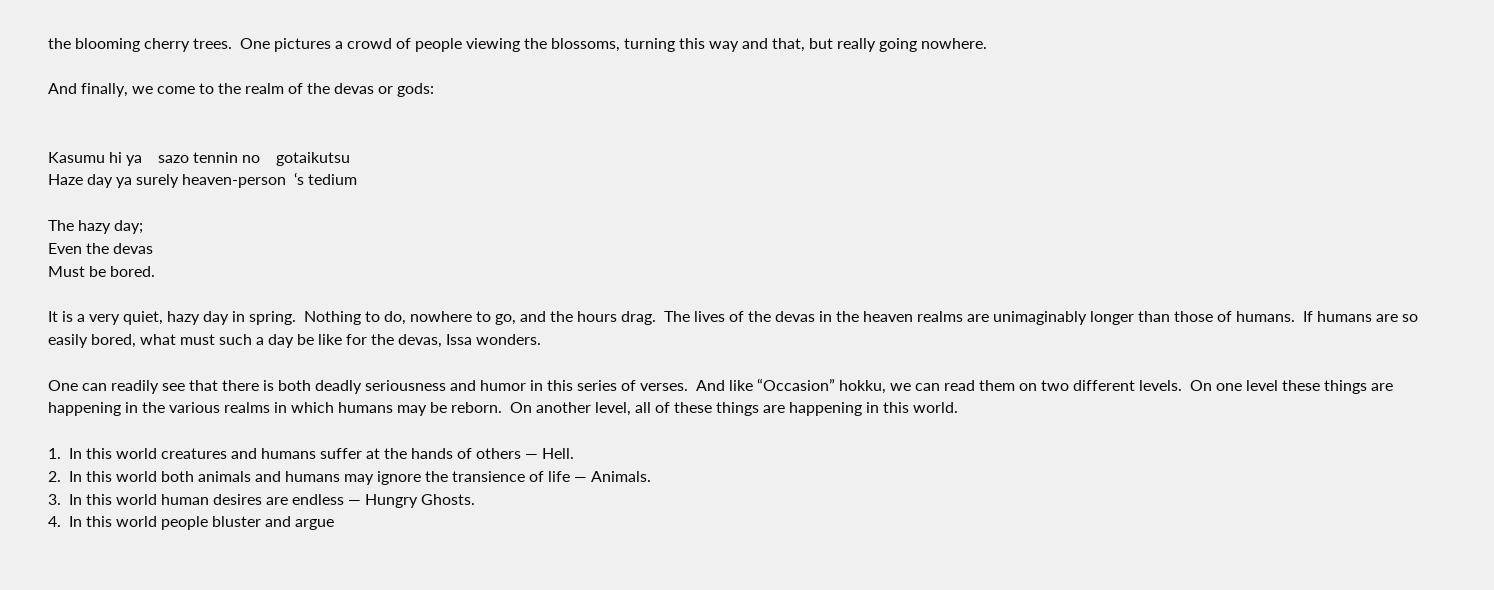the blooming cherry trees.  One pictures a crowd of people viewing the blossoms, turning this way and that, but really going nowhere.

And finally, we come to the realm of the devas or gods:


Kasumu hi ya    sazo tennin no    gotaikutsu
Haze day ya surely heaven-person  ‘s tedium

The hazy day;
Even the devas
Must be bored.

It is a very quiet, hazy day in spring.  Nothing to do, nowhere to go, and the hours drag.  The lives of the devas in the heaven realms are unimaginably longer than those of humans.  If humans are so easily bored, what must such a day be like for the devas, Issa wonders.

One can readily see that there is both deadly seriousness and humor in this series of verses.  And like “Occasion” hokku, we can read them on two different levels.  On one level these things are happening in the various realms in which humans may be reborn.  On another level, all of these things are happening in this world.

1.  In this world creatures and humans suffer at the hands of others — Hell.
2.  In this world both animals and humans may ignore the transience of life — Animals.
3.  In this world human desires are endless — Hungry Ghosts.
4.  In this world people bluster and argue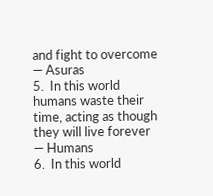and fight to overcome — Asuras
5.  In this world humans waste their time, acting as though they will live forever — Humans
6.  In this world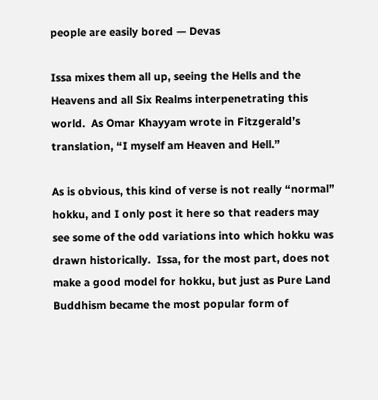people are easily bored — Devas

Issa mixes them all up, seeing the Hells and the Heavens and all Six Realms interpenetrating this world.  As Omar Khayyam wrote in Fitzgerald’s translation, “I myself am Heaven and Hell.”

As is obvious, this kind of verse is not really “normal” hokku, and I only post it here so that readers may see some of the odd variations into which hokku was drawn historically.  Issa, for the most part, does not make a good model for hokku, but just as Pure Land Buddhism became the most popular form of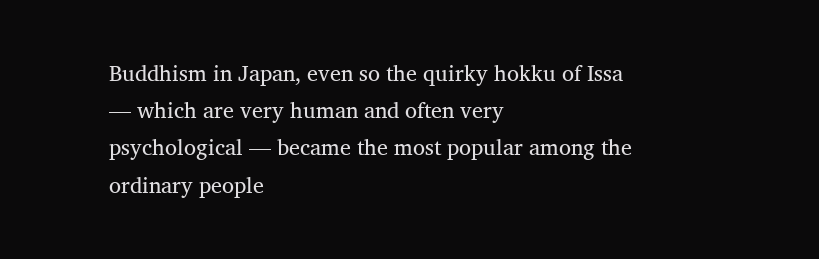Buddhism in Japan, even so the quirky hokku of Issa — which are very human and often very psychological — became the most popular among the ordinary people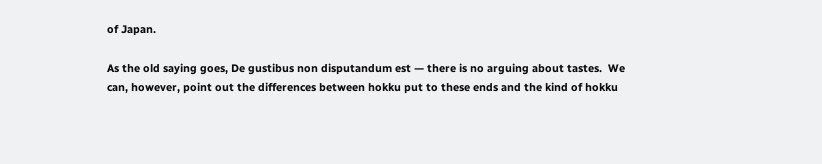of Japan.

As the old saying goes, De gustibus non disputandum est — there is no arguing about tastes.  We can, however, point out the differences between hokku put to these ends and the kind of hokku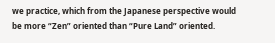we practice, which from the Japanese perspective would be more “Zen” oriented than “Pure Land” oriented.